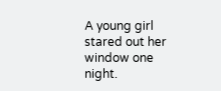A young girl stared out her window one night.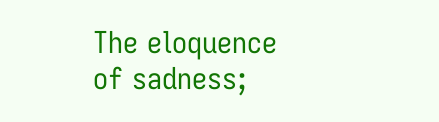The eloquence of sadness;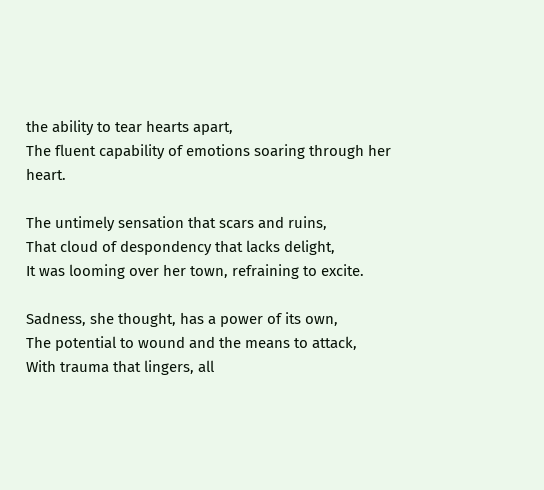the ability to tear hearts apart,
The fluent capability of emotions soaring through her heart.

The untimely sensation that scars and ruins,
That cloud of despondency that lacks delight,
It was looming over her town, refraining to excite.

Sadness, she thought, has a power of its own,
The potential to wound and the means to attack,
With trauma that lingers, all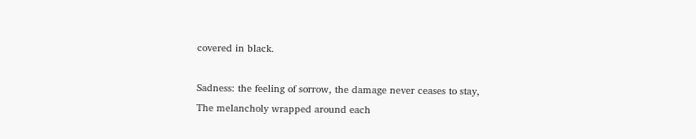covered in black.

Sadness: the feeling of sorrow, the damage never ceases to stay,
The melancholy wrapped around each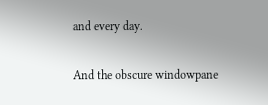and every day.

And the obscure windowpane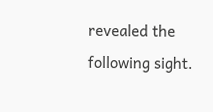revealed the following sight.